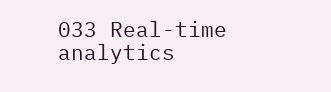033 Real-time analytics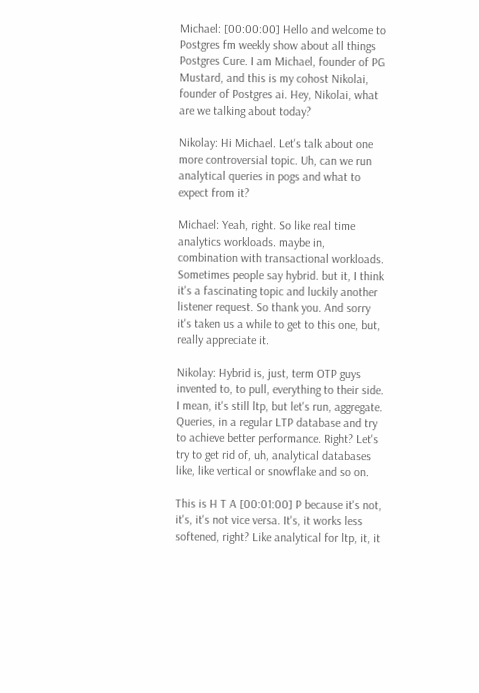Michael: [00:00:00] Hello and welcome to Postgres fm weekly show about all things Postgres Cure. I am Michael, founder of PG Mustard, and this is my cohost Nikolai, founder of Postgres ai. Hey, Nikolai, what are we talking about today?

Nikolay: Hi Michael. Let's talk about one more controversial topic. Uh, can we run analytical queries in pogs and what to expect from it?

Michael: Yeah, right. So like real time analytics workloads. maybe in, combination with transactional workloads. Sometimes people say hybrid. but it, I think it's a fascinating topic and luckily another listener request. So thank you. And sorry it's taken us a while to get to this one, but, really appreciate it.

Nikolay: Hybrid is, just, term OTP guys invented to, to pull, everything to their side. I mean, it's still ltp, but let's run, aggregate. Queries, in a regular LTP database and try to achieve better performance. Right? Let's try to get rid of, uh, analytical databases like, like vertical or snowflake and so on.

This is H T A [00:01:00] P because it's not, it's, it's not vice versa. It's, it works less softened, right? Like analytical for ltp, it, it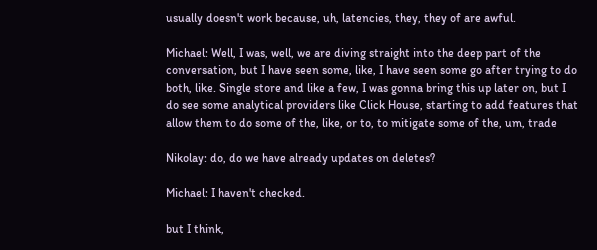usually doesn't work because, uh, latencies, they, they of are awful.

Michael: Well, I was, well, we are diving straight into the deep part of the conversation, but I have seen some, like, I have seen some go after trying to do both, like. Single store and like a few, I was gonna bring this up later on, but I do see some analytical providers like Click House, starting to add features that allow them to do some of the, like, or to, to mitigate some of the, um, trade

Nikolay: do, do we have already updates on deletes?

Michael: I haven't checked.

but I think,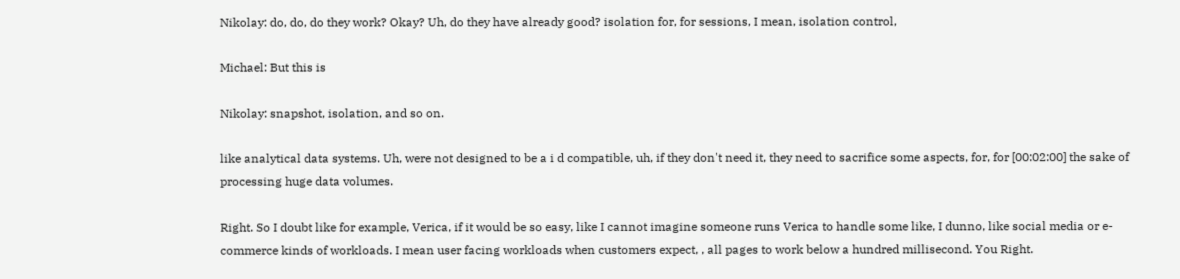Nikolay: do, do, do they work? Okay? Uh, do they have already good? isolation for, for sessions, I mean, isolation control,

Michael: But this is

Nikolay: snapshot, isolation, and so on.

like analytical data systems. Uh, were not designed to be a i d compatible, uh, if they don't need it, they need to sacrifice some aspects, for, for [00:02:00] the sake of processing huge data volumes.

Right. So I doubt like for example, Verica, if it would be so easy, like I cannot imagine someone runs Verica to handle some like, I dunno, like social media or e-commerce kinds of workloads. I mean user facing workloads when customers expect, , all pages to work below a hundred millisecond. You Right.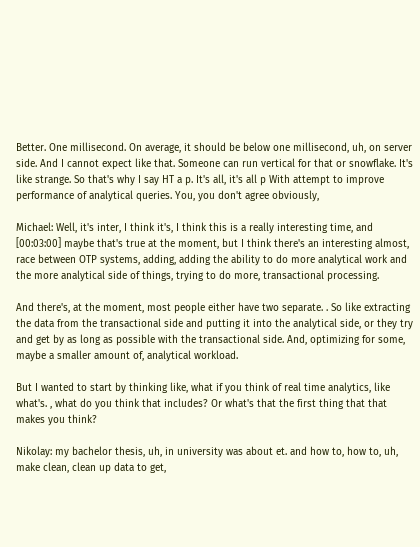Better. One millisecond. On average, it should be below one millisecond, uh, on server side. And I cannot expect like that. Someone can run vertical for that or snowflake. It's like strange. So that's why I say HT a p. It's all, it's all p With attempt to improve performance of analytical queries. You, you don't agree obviously,

Michael: Well, it's inter, I think it's, I think this is a really interesting time, and [00:03:00] maybe that's true at the moment, but I think there's an interesting almost, race between OTP systems, adding, adding the ability to do more analytical work and the more analytical side of things, trying to do more, transactional processing.

And there's, at the moment, most people either have two separate. . So like extracting the data from the transactional side and putting it into the analytical side, or they try and get by as long as possible with the transactional side. And, optimizing for some, maybe a smaller amount of, analytical workload.

But I wanted to start by thinking like, what if you think of real time analytics, like what's. , what do you think that includes? Or what's that the first thing that that makes you think?

Nikolay: my bachelor thesis, uh, in university was about et. and how to, how to, uh, make clean, clean up data to get,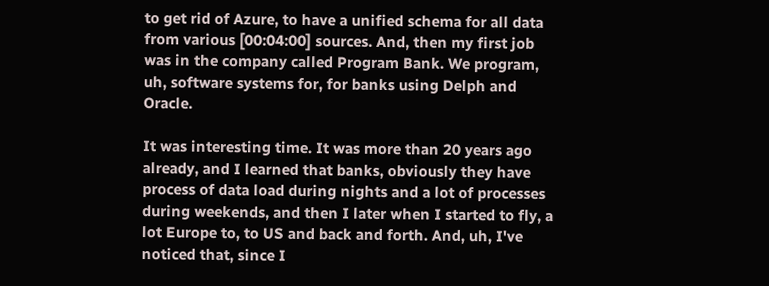to get rid of Azure, to have a unified schema for all data from various [00:04:00] sources. And, then my first job was in the company called Program Bank. We program, uh, software systems for, for banks using Delph and Oracle.

It was interesting time. It was more than 20 years ago already, and I learned that banks, obviously they have process of data load during nights and a lot of processes during weekends, and then I later when I started to fly, a lot Europe to, to US and back and forth. And, uh, I've noticed that, since I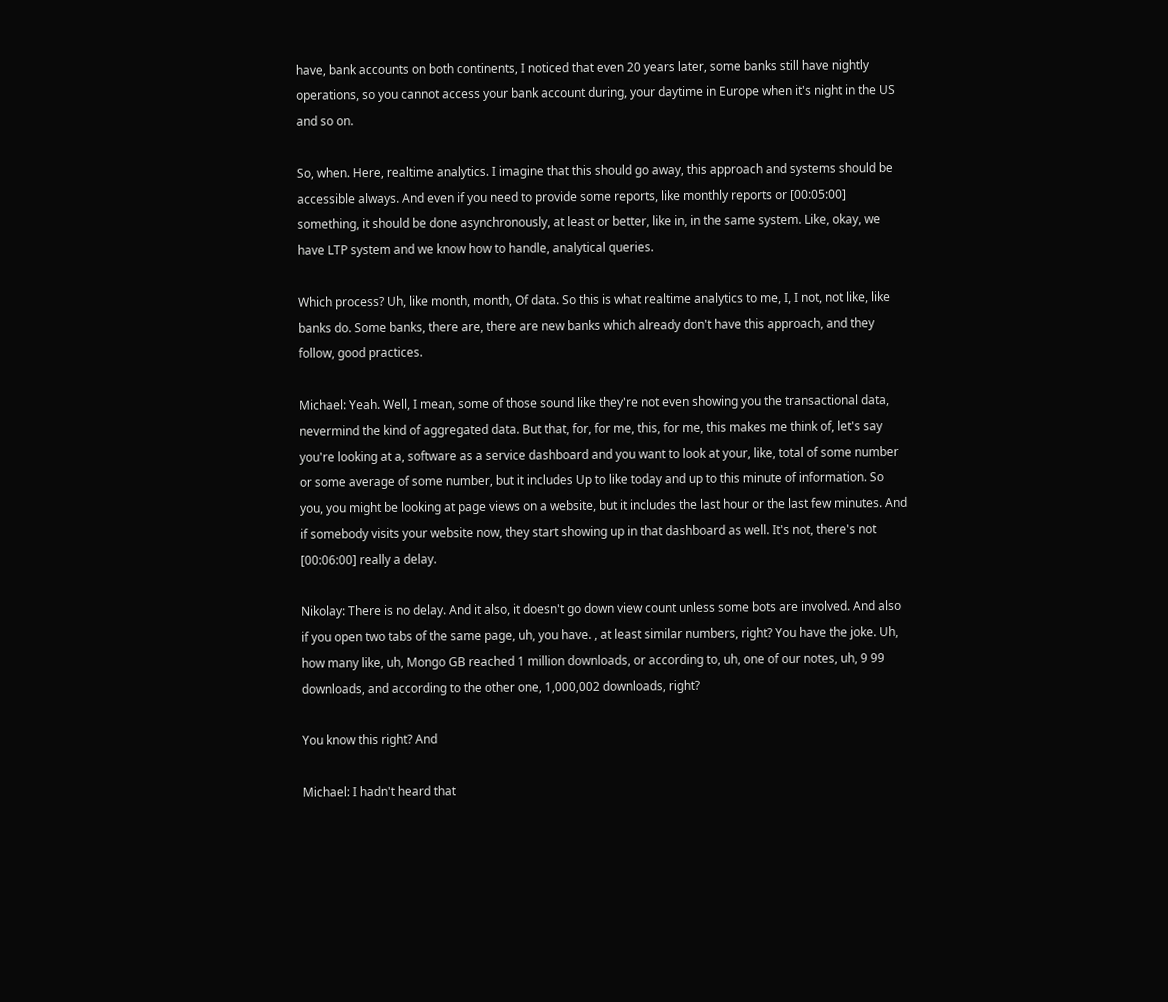have, bank accounts on both continents, I noticed that even 20 years later, some banks still have nightly operations, so you cannot access your bank account during, your daytime in Europe when it's night in the US and so on.

So, when. Here, realtime analytics. I imagine that this should go away, this approach and systems should be accessible always. And even if you need to provide some reports, like monthly reports or [00:05:00] something, it should be done asynchronously, at least or better, like in, in the same system. Like, okay, we have LTP system and we know how to handle, analytical queries.

Which process? Uh, like month, month, Of data. So this is what realtime analytics to me, I, I not, not like, like banks do. Some banks, there are, there are new banks which already don't have this approach, and they follow, good practices.

Michael: Yeah. Well, I mean, some of those sound like they're not even showing you the transactional data, nevermind the kind of aggregated data. But that, for, for me, this, for me, this makes me think of, let's say you're looking at a, software as a service dashboard and you want to look at your, like, total of some number or some average of some number, but it includes Up to like today and up to this minute of information. So you, you might be looking at page views on a website, but it includes the last hour or the last few minutes. And if somebody visits your website now, they start showing up in that dashboard as well. It's not, there's not [00:06:00] really a delay.

Nikolay: There is no delay. And it also, it doesn't go down view count unless some bots are involved. And also if you open two tabs of the same page, uh, you have. , at least similar numbers, right? You have the joke. Uh, how many like, uh, Mongo GB reached 1 million downloads, or according to, uh, one of our notes, uh, 9 99 downloads, and according to the other one, 1,000,002 downloads, right?

You know this right? And

Michael: I hadn't heard that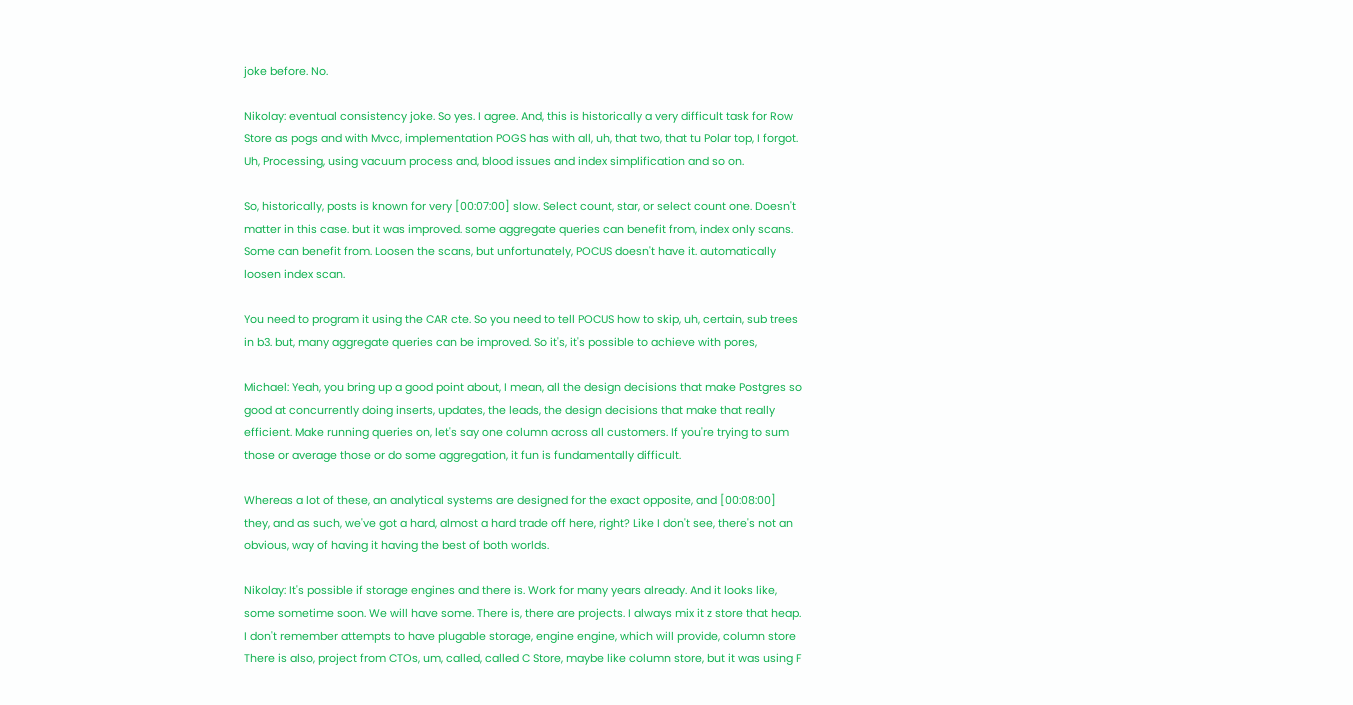joke before. No.

Nikolay: eventual consistency joke. So yes. I agree. And, this is historically a very difficult task for Row Store as pogs and with Mvcc, implementation POGS has with all, uh, that two, that tu Polar top, I forgot. Uh, Processing, using vacuum process and, blood issues and index simplification and so on.

So, historically, posts is known for very [00:07:00] slow. Select count, star, or select count one. Doesn't matter in this case. but it was improved. some aggregate queries can benefit from, index only scans. Some can benefit from. Loosen the scans, but unfortunately, POCUS doesn't have it. automatically loosen index scan.

You need to program it using the CAR cte. So you need to tell POCUS how to skip, uh, certain, sub trees in b3. but, many aggregate queries can be improved. So it's, it's possible to achieve with pores,

Michael: Yeah, you bring up a good point about, I mean, all the design decisions that make Postgres so good at concurrently doing inserts, updates, the leads, the design decisions that make that really efficient. Make running queries on, let's say one column across all customers. If you're trying to sum those or average those or do some aggregation, it fun is fundamentally difficult.

Whereas a lot of these, an analytical systems are designed for the exact opposite, and [00:08:00] they, and as such, we've got a hard, almost a hard trade off here, right? Like I don't see, there's not an obvious, way of having it having the best of both worlds.

Nikolay: It's possible if storage engines and there is. Work for many years already. And it looks like, some sometime soon. We will have some. There is, there are projects. I always mix it z store that heap. I don't remember attempts to have plugable storage, engine engine, which will provide, column store There is also, project from CTOs, um, called, called C Store, maybe like column store, but it was using F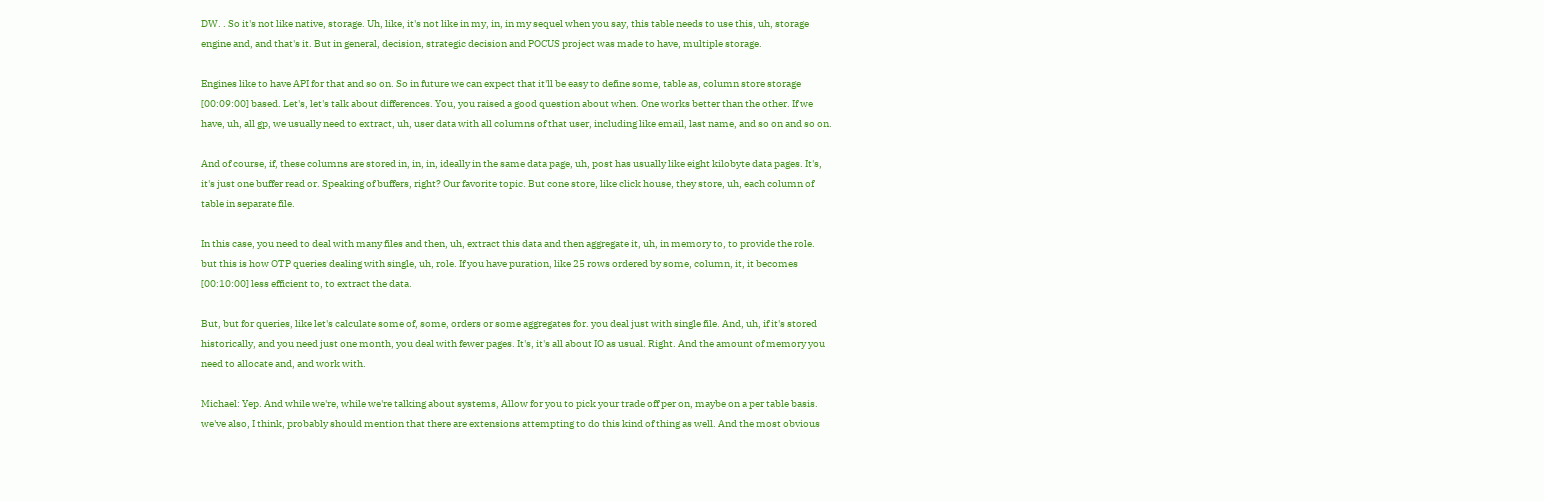DW. . So it's not like native, storage. Uh, like, it's not like in my, in, in my sequel when you say, this table needs to use this, uh, storage engine and, and that's it. But in general, decision, strategic decision and POCUS project was made to have, multiple storage.

Engines like to have API for that and so on. So in future we can expect that it'll be easy to define some, table as, column store storage [00:09:00] based. Let's, let's talk about differences. You, you raised a good question about when. One works better than the other. If we have, uh, all gp, we usually need to extract, uh, user data with all columns of that user, including like email, last name, and so on and so on.

And of course, if, these columns are stored in, in, in, ideally in the same data page, uh, post has usually like eight kilobyte data pages. It's, it's just one buffer read or. Speaking of buffers, right? Our favorite topic. But cone store, like click house, they store, uh, each column of table in separate file.

In this case, you need to deal with many files and then, uh, extract this data and then aggregate it, uh, in memory to, to provide the role. but this is how OTP queries dealing with single, uh, role. If you have puration, like 25 rows ordered by some, column, it, it becomes [00:10:00] less efficient to, to extract the data.

But, but for queries, like let's calculate some of, some, orders or some aggregates for. you deal just with single file. And, uh, if it's stored historically, and you need just one month, you deal with fewer pages. It's, it's all about IO as usual. Right. And the amount of memory you need to allocate and, and work with.

Michael: Yep. And while we're, while we're talking about systems, Allow for you to pick your trade off per on, maybe on a per table basis. we've also, I think, probably should mention that there are extensions attempting to do this kind of thing as well. And the most obvious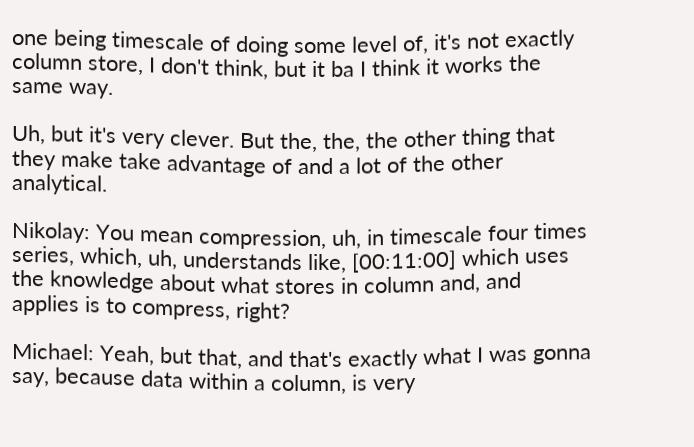one being timescale of doing some level of, it's not exactly column store, I don't think, but it ba I think it works the same way.

Uh, but it's very clever. But the, the, the other thing that they make take advantage of and a lot of the other analytical.

Nikolay: You mean compression, uh, in timescale four times series, which, uh, understands like, [00:11:00] which uses the knowledge about what stores in column and, and applies is to compress, right?

Michael: Yeah, but that, and that's exactly what I was gonna say, because data within a column, is very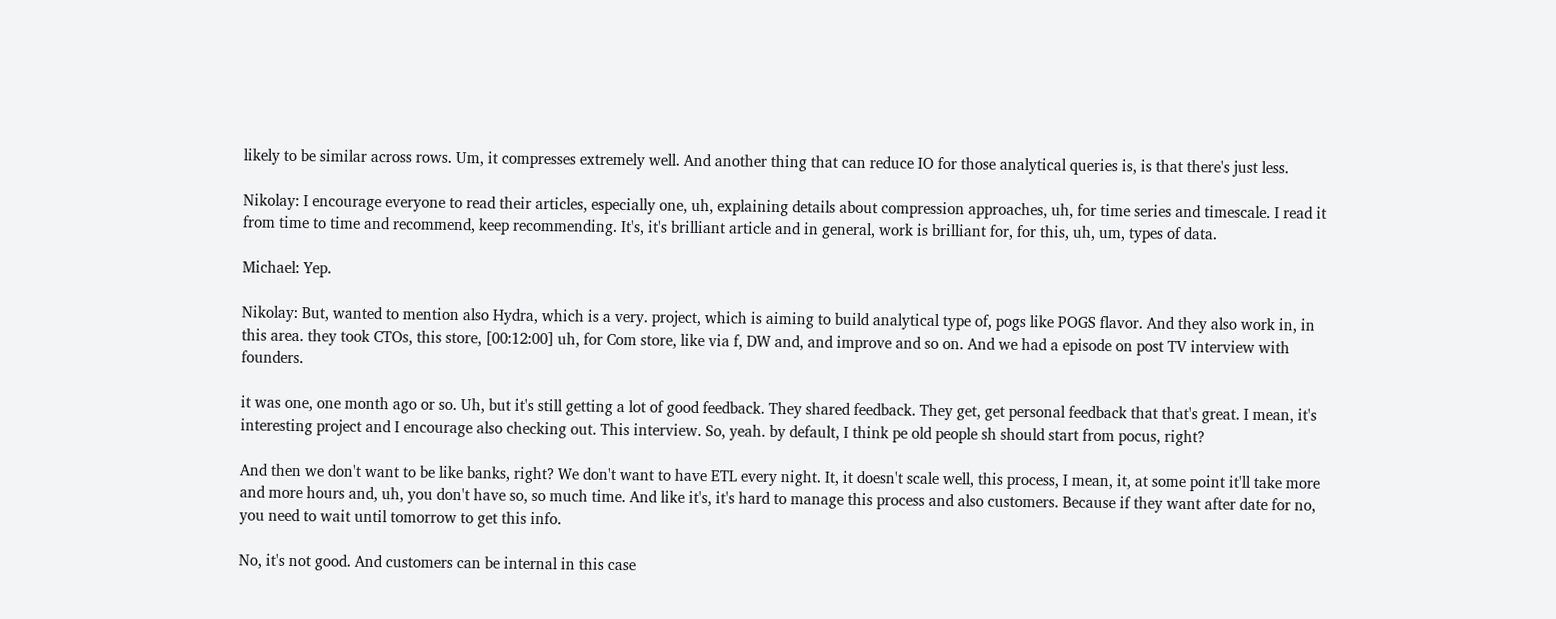likely to be similar across rows. Um, it compresses extremely well. And another thing that can reduce IO for those analytical queries is, is that there's just less.

Nikolay: I encourage everyone to read their articles, especially one, uh, explaining details about compression approaches, uh, for time series and timescale. I read it from time to time and recommend, keep recommending. It's, it's brilliant article and in general, work is brilliant for, for this, uh, um, types of data.

Michael: Yep.

Nikolay: But, wanted to mention also Hydra, which is a very. project, which is aiming to build analytical type of, pogs like POGS flavor. And they also work in, in this area. they took CTOs, this store, [00:12:00] uh, for Com store, like via f, DW and, and improve and so on. And we had a episode on post TV interview with founders.

it was one, one month ago or so. Uh, but it's still getting a lot of good feedback. They shared feedback. They get, get personal feedback that that's great. I mean, it's interesting project and I encourage also checking out. This interview. So, yeah. by default, I think pe old people sh should start from pocus, right?

And then we don't want to be like banks, right? We don't want to have ETL every night. It, it doesn't scale well, this process, I mean, it, at some point it'll take more and more hours and, uh, you don't have so, so much time. And like it's, it's hard to manage this process and also customers. Because if they want after date for no, you need to wait until tomorrow to get this info.

No, it's not good. And customers can be internal in this case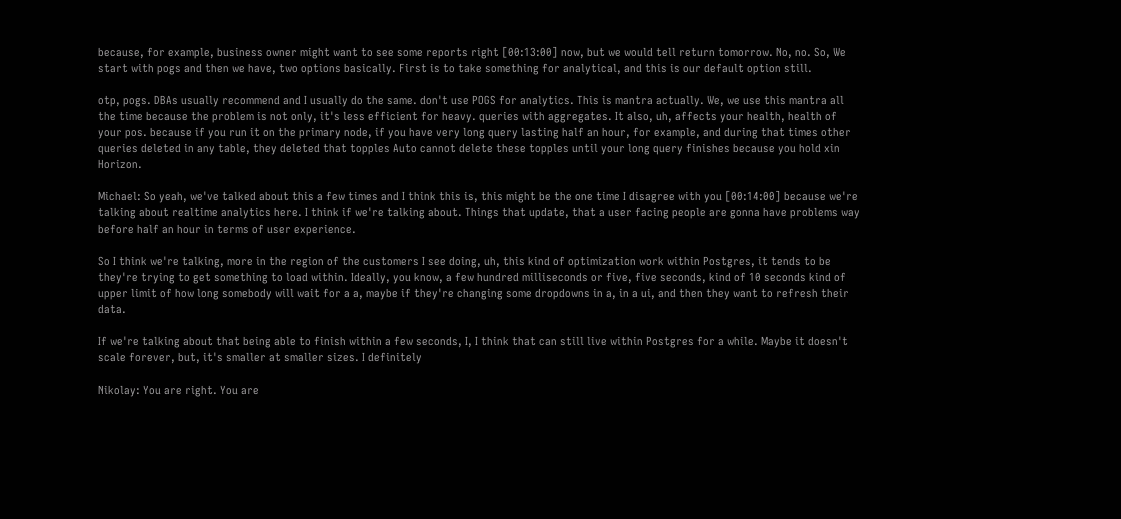because, for example, business owner might want to see some reports right [00:13:00] now, but we would tell return tomorrow. No, no. So, We start with pogs and then we have, two options basically. First is to take something for analytical, and this is our default option still.

otp, pogs. DBAs usually recommend and I usually do the same. don't use POGS for analytics. This is mantra actually. We, we use this mantra all the time because the problem is not only, it's less efficient for heavy. queries with aggregates. It also, uh, affects your health, health of your pos. because if you run it on the primary node, if you have very long query lasting half an hour, for example, and during that times other queries deleted in any table, they deleted that topples Auto cannot delete these topples until your long query finishes because you hold xin Horizon.

Michael: So yeah, we've talked about this a few times and I think this is, this might be the one time I disagree with you [00:14:00] because we're talking about realtime analytics here. I think if we're talking about. Things that update, that a user facing people are gonna have problems way before half an hour in terms of user experience.

So I think we're talking, more in the region of the customers I see doing, uh, this kind of optimization work within Postgres, it tends to be they're trying to get something to load within. Ideally, you know, a few hundred milliseconds or five, five seconds, kind of 10 seconds kind of upper limit of how long somebody will wait for a a, maybe if they're changing some dropdowns in a, in a ui, and then they want to refresh their data.

If we're talking about that being able to finish within a few seconds, I, I think that can still live within Postgres for a while. Maybe it doesn't scale forever, but, it's smaller at smaller sizes. I definitely

Nikolay: You are right. You are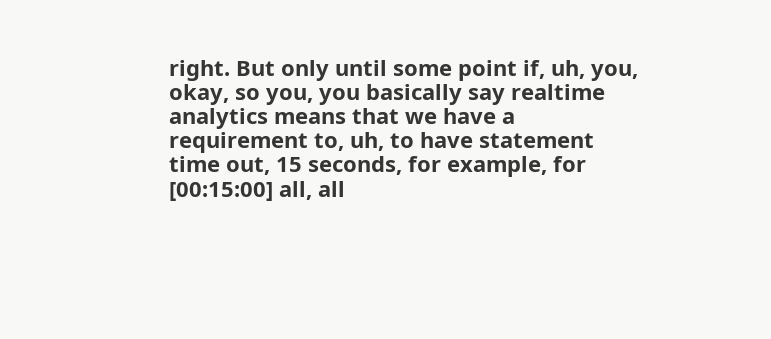right. But only until some point if, uh, you, okay, so you, you basically say realtime analytics means that we have a requirement to, uh, to have statement time out, 15 seconds, for example, for [00:15:00] all, all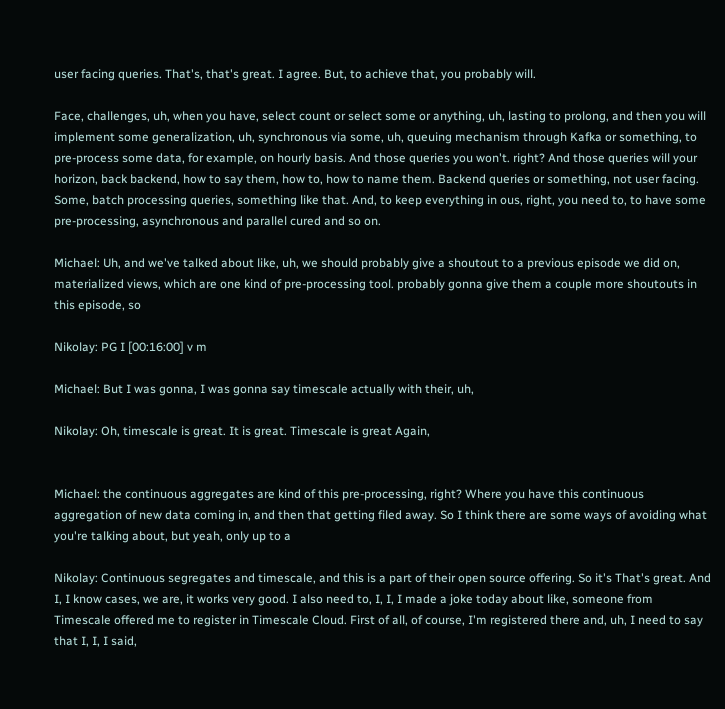user facing queries. That's, that's great. I agree. But, to achieve that, you probably will.

Face, challenges, uh, when you have, select count or select some or anything, uh, lasting to prolong, and then you will implement some generalization, uh, synchronous via some, uh, queuing mechanism through Kafka or something, to pre-process some data, for example, on hourly basis. And those queries you won't. right? And those queries will your horizon, back backend, how to say them, how to, how to name them. Backend queries or something, not user facing. Some, batch processing queries, something like that. And, to keep everything in ous, right, you need to, to have some pre-processing, asynchronous and parallel cured and so on.

Michael: Uh, and we've talked about like, uh, we should probably give a shoutout to a previous episode we did on, materialized views, which are one kind of pre-processing tool. probably gonna give them a couple more shoutouts in this episode, so

Nikolay: PG I [00:16:00] v m

Michael: But I was gonna, I was gonna say timescale actually with their, uh,

Nikolay: Oh, timescale is great. It is great. Timescale is great Again,


Michael: the continuous aggregates are kind of this pre-processing, right? Where you have this continuous aggregation of new data coming in, and then that getting filed away. So I think there are some ways of avoiding what you're talking about, but yeah, only up to a

Nikolay: Continuous segregates and timescale, and this is a part of their open source offering. So it's That's great. And I, I know cases, we are, it works very good. I also need to, I, I, I made a joke today about like, someone from Timescale offered me to register in Timescale Cloud. First of all, of course, I'm registered there and, uh, I need to say that I, I, I said,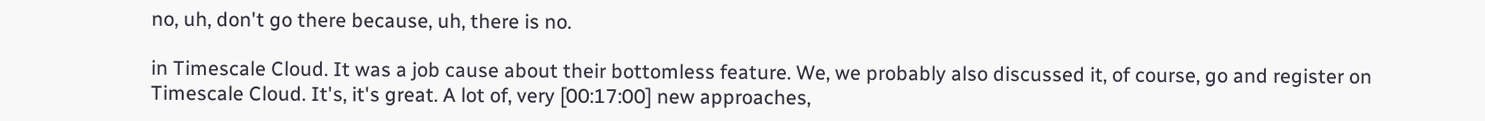no, uh, don't go there because, uh, there is no.

in Timescale Cloud. It was a job cause about their bottomless feature. We, we probably also discussed it, of course, go and register on Timescale Cloud. It's, it's great. A lot of, very [00:17:00] new approaches,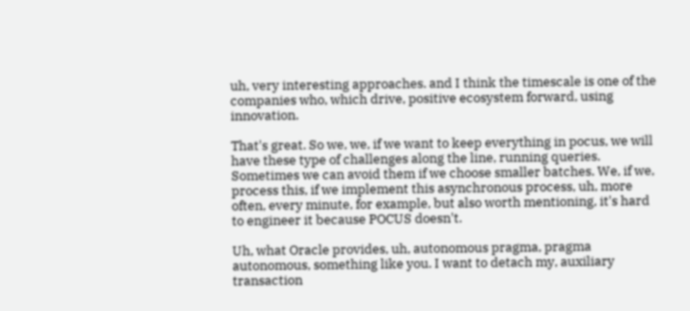uh, very interesting approaches. and I think the timescale is one of the companies who, which drive, positive ecosystem forward, using innovation.

That's great. So we, we, if we want to keep everything in pocus, we will have these type of challenges along the line, running queries. Sometimes we can avoid them if we choose smaller batches. We, if we, process this, if we implement this asynchronous process, uh, more often, every minute, for example, but also worth mentioning, it's hard to engineer it because POCUS doesn't.

Uh, what Oracle provides, uh, autonomous pragma, pragma autonomous, something like you. I want to detach my, auxiliary transaction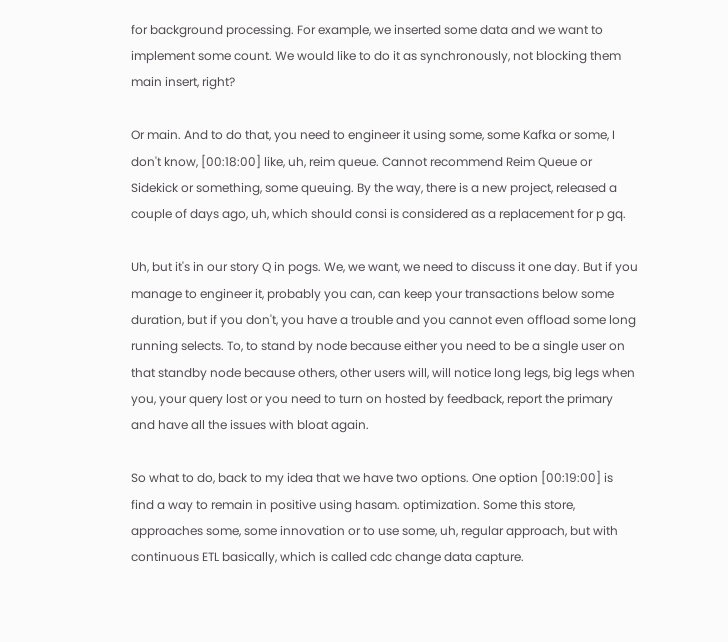for background processing. For example, we inserted some data and we want to implement some count. We would like to do it as synchronously, not blocking them main insert, right?

Or main. And to do that, you need to engineer it using some, some Kafka or some, I don't know, [00:18:00] like, uh, reim queue. Cannot recommend Reim Queue or Sidekick or something, some queuing. By the way, there is a new project, released a couple of days ago, uh, which should consi is considered as a replacement for p gq.

Uh, but it's in our story Q in pogs. We, we want, we need to discuss it one day. But if you manage to engineer it, probably you can, can keep your transactions below some duration, but if you don't, you have a trouble and you cannot even offload some long running selects. To, to stand by node because either you need to be a single user on that standby node because others, other users will, will notice long legs, big legs when you, your query lost or you need to turn on hosted by feedback, report the primary and have all the issues with bloat again.

So what to do, back to my idea that we have two options. One option [00:19:00] is find a way to remain in positive using hasam. optimization. Some this store, approaches some, some innovation or to use some, uh, regular approach, but with continuous ETL basically, which is called cdc change data capture.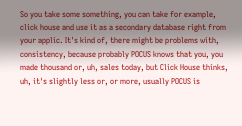So you take some something, you can take for example, click house and use it as a secondary database right from your applic. It's kind of, there might be problems with, consistency, because probably POCUS knows that you, you made thousand or, uh, sales today, but Click House thinks, uh, it's slightly less or, or more, usually POCUS is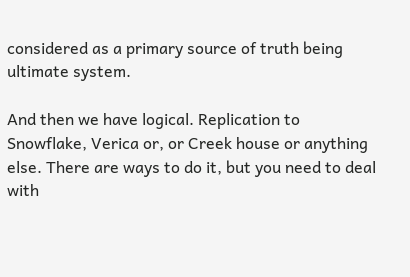considered as a primary source of truth being ultimate system.

And then we have logical. Replication to Snowflake, Verica or, or Creek house or anything else. There are ways to do it, but you need to deal with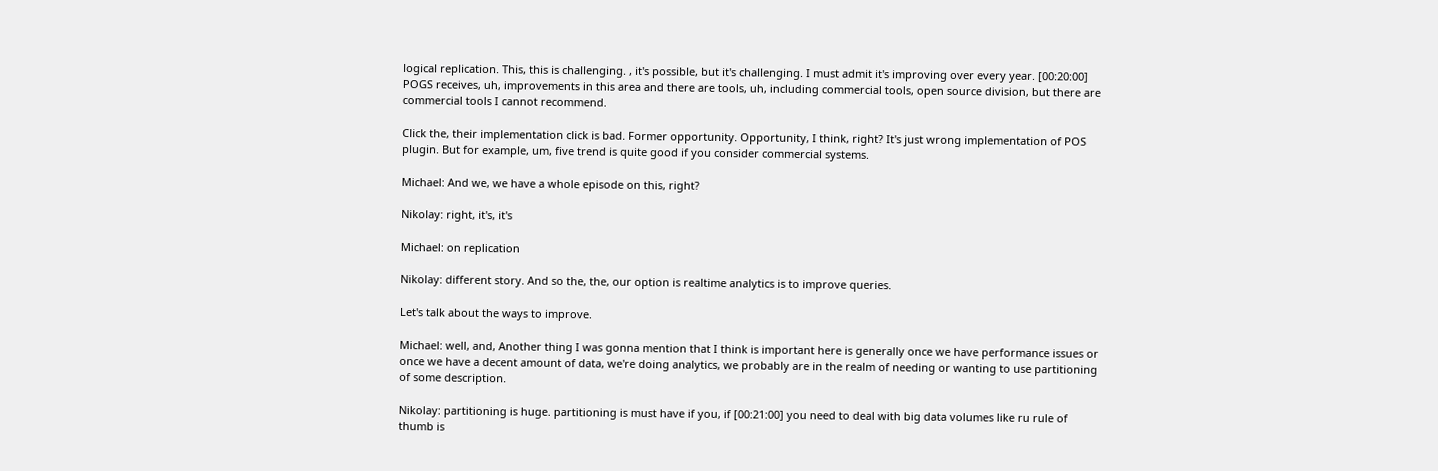logical replication. This, this is challenging. , it's possible, but it's challenging. I must admit it's improving over every year. [00:20:00] POGS receives, uh, improvements in this area and there are tools, uh, including commercial tools, open source division, but there are commercial tools I cannot recommend.

Click the, their implementation click is bad. Former opportunity. Opportunity, I think, right? It's just wrong implementation of POS plugin. But for example, um, five trend is quite good if you consider commercial systems.

Michael: And we, we have a whole episode on this, right?

Nikolay: right, it's, it's

Michael: on replication

Nikolay: different story. And so the, the, our option is realtime analytics is to improve queries.

Let's talk about the ways to improve.

Michael: well, and, Another thing I was gonna mention that I think is important here is generally once we have performance issues or once we have a decent amount of data, we're doing analytics, we probably are in the realm of needing or wanting to use partitioning of some description.

Nikolay: partitioning is huge. partitioning is must have if you, if [00:21:00] you need to deal with big data volumes like ru rule of thumb is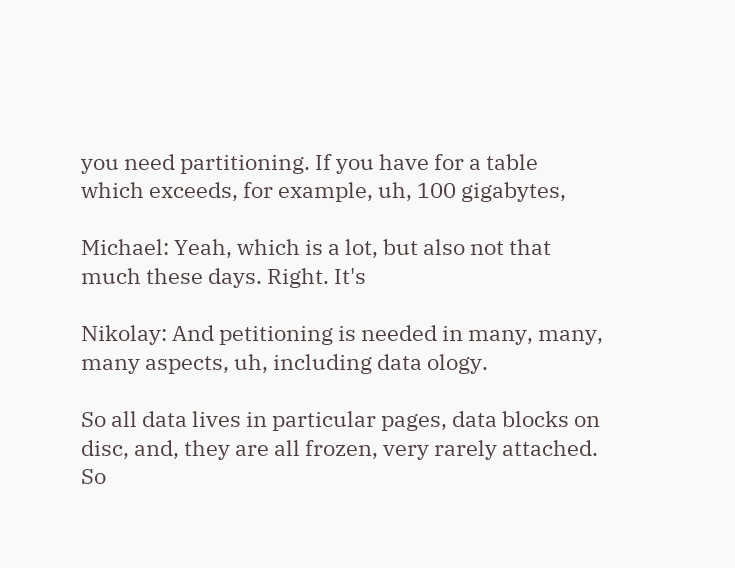you need partitioning. If you have for a table which exceeds, for example, uh, 100 gigabytes,

Michael: Yeah, which is a lot, but also not that much these days. Right. It's

Nikolay: And petitioning is needed in many, many, many aspects, uh, including data ology.

So all data lives in particular pages, data blocks on disc, and, they are all frozen, very rarely attached. So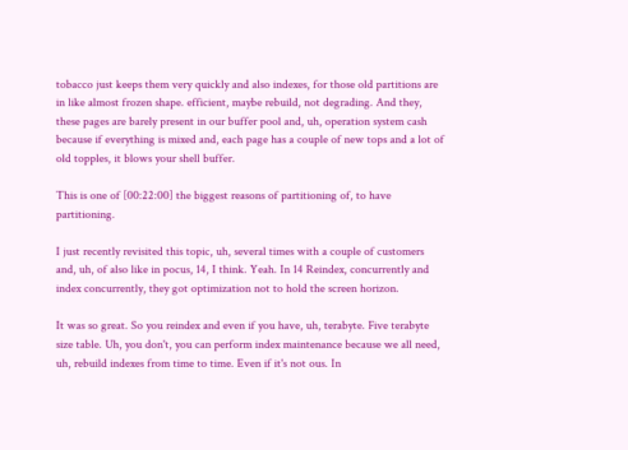tobacco just keeps them very quickly and also indexes, for those old partitions are in like almost frozen shape. efficient, maybe rebuild, not degrading. And they, these pages are barely present in our buffer pool and, uh, operation system cash because if everything is mixed and, each page has a couple of new tops and a lot of old topples, it blows your shell buffer.

This is one of [00:22:00] the biggest reasons of partitioning of, to have partitioning.

I just recently revisited this topic, uh, several times with a couple of customers and, uh, of also like in pocus, 14, I think. Yeah. In 14 Reindex, concurrently and index concurrently, they got optimization not to hold the screen horizon.

It was so great. So you reindex and even if you have, uh, terabyte. Five terabyte size table. Uh, you don't, you can perform index maintenance because we all need, uh, rebuild indexes from time to time. Even if it's not ous. In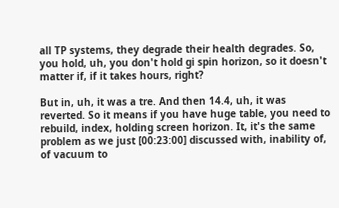all TP systems, they degrade their health degrades. So, you hold, uh, you don't hold gi spin horizon, so it doesn't matter if, if it takes hours, right?

But in, uh, it was a tre. And then 14.4, uh, it was reverted. So it means if you have huge table, you need to rebuild, index, holding screen horizon. It, it's the same problem as we just [00:23:00] discussed with, inability of, of vacuum to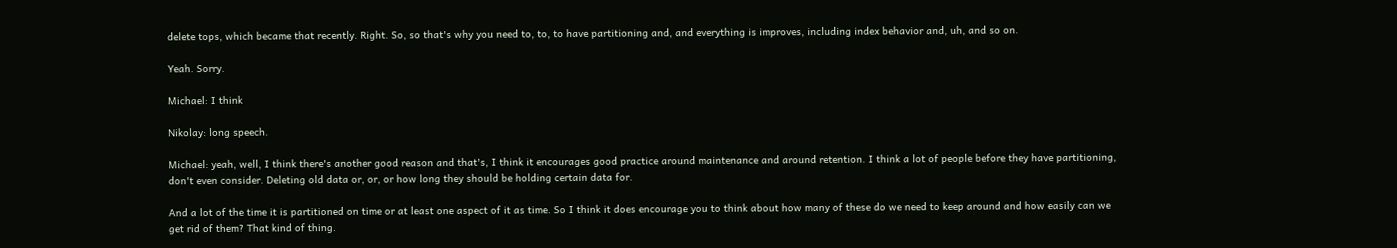delete tops, which became that recently. Right. So, so that's why you need to, to, to have partitioning and, and everything is improves, including index behavior and, uh, and so on.

Yeah. Sorry.

Michael: I think

Nikolay: long speech.

Michael: yeah, well, I think there's another good reason and that's, I think it encourages good practice around maintenance and around retention. I think a lot of people before they have partitioning, don't even consider. Deleting old data or, or, or how long they should be holding certain data for.

And a lot of the time it is partitioned on time or at least one aspect of it as time. So I think it does encourage you to think about how many of these do we need to keep around and how easily can we get rid of them? That kind of thing.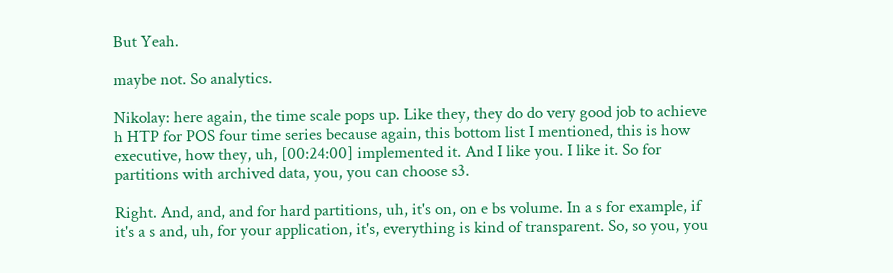But Yeah.

maybe not. So analytics.

Nikolay: here again, the time scale pops up. Like they, they do do very good job to achieve h HTP for POS four time series because again, this bottom list I mentioned, this is how executive, how they, uh, [00:24:00] implemented it. And I like you. I like it. So for partitions with archived data, you, you can choose s3.

Right. And, and, and for hard partitions, uh, it's on, on e bs volume. In a s for example, if it's a s and, uh, for your application, it's, everything is kind of transparent. So, so you, you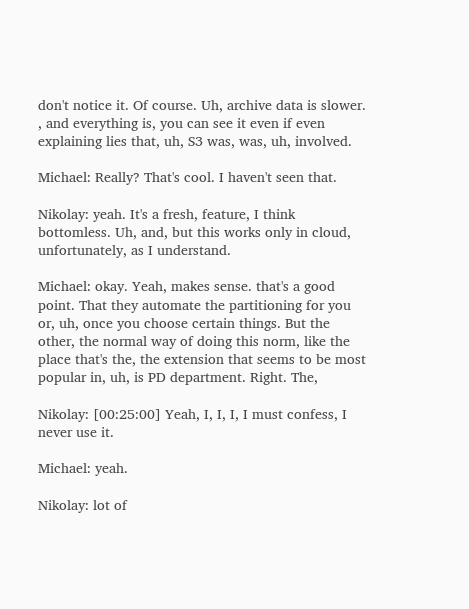don't notice it. Of course. Uh, archive data is slower. , and everything is, you can see it even if even explaining lies that, uh, S3 was, was, uh, involved.

Michael: Really? That's cool. I haven't seen that.

Nikolay: yeah. It's a fresh, feature, I think bottomless. Uh, and, but this works only in cloud, unfortunately, as I understand.

Michael: okay. Yeah, makes sense. that's a good point. That they automate the partitioning for you or, uh, once you choose certain things. But the other, the normal way of doing this norm, like the place that's the, the extension that seems to be most popular in, uh, is PD department. Right. The,

Nikolay: [00:25:00] Yeah, I, I, I, I must confess, I never use it.

Michael: yeah.

Nikolay: lot of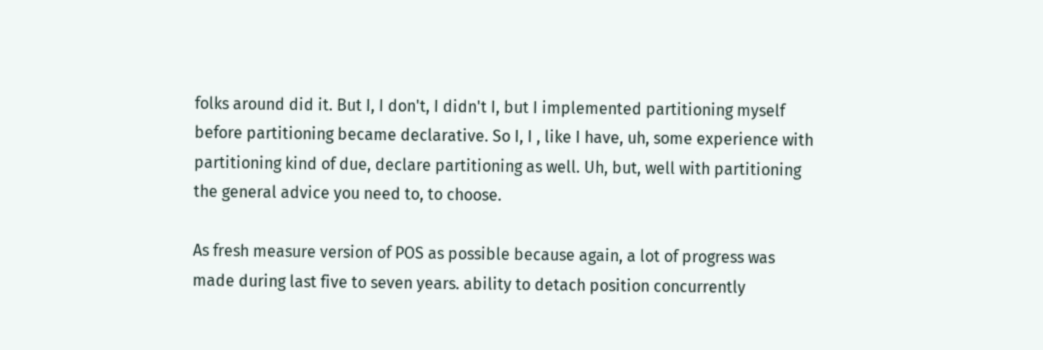folks around did it. But I, I don't, I didn't I, but I implemented partitioning myself before partitioning became declarative. So I, I , like I have, uh, some experience with partitioning kind of due, declare partitioning as well. Uh, but, well with partitioning the general advice you need to, to choose.

As fresh measure version of POS as possible because again, a lot of progress was made during last five to seven years. ability to detach position concurrently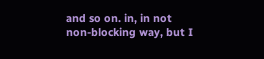and so on. in, in not non-blocking way, but I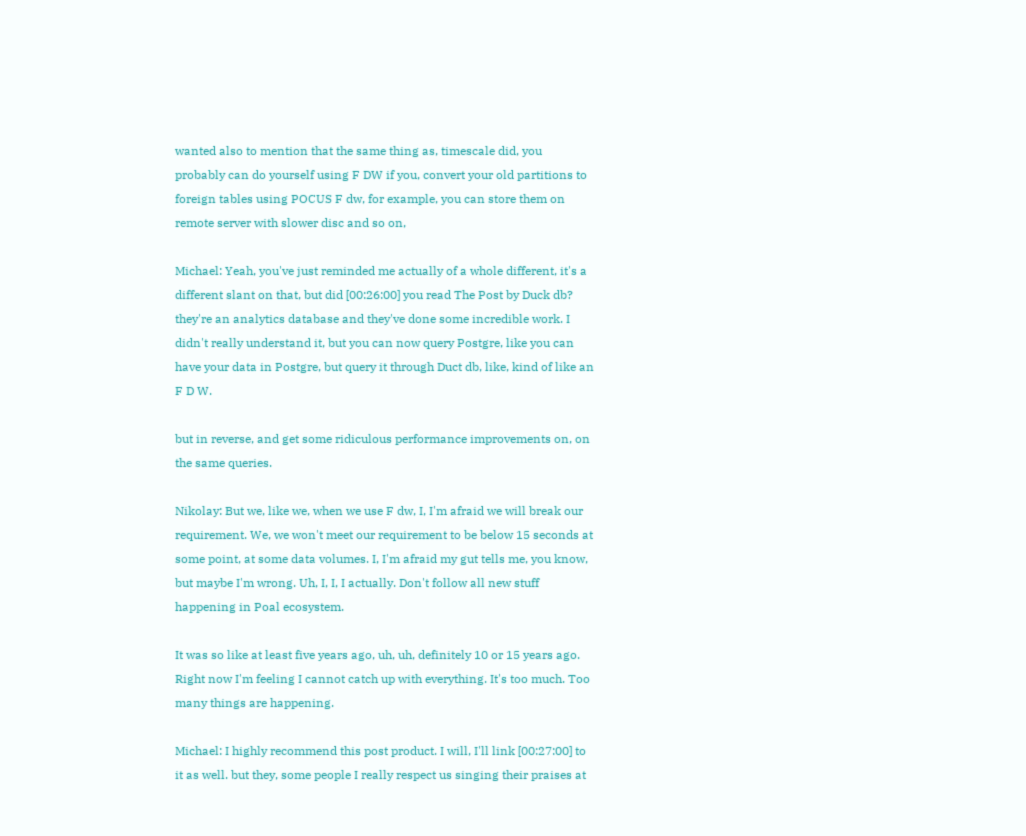wanted also to mention that the same thing as, timescale did, you probably can do yourself using F DW if you, convert your old partitions to foreign tables using POCUS F dw, for example, you can store them on remote server with slower disc and so on,

Michael: Yeah, you've just reminded me actually of a whole different, it's a different slant on that, but did [00:26:00] you read The Post by Duck db? they're an analytics database and they've done some incredible work. I didn't really understand it, but you can now query Postgre, like you can have your data in Postgre, but query it through Duct db, like, kind of like an F D W.

but in reverse, and get some ridiculous performance improvements on, on the same queries.

Nikolay: But we, like we, when we use F dw, I, I'm afraid we will break our requirement. We, we won't meet our requirement to be below 15 seconds at some point, at some data volumes. I, I'm afraid my gut tells me, you know, but maybe I'm wrong. Uh, I, I, I actually. Don't follow all new stuff happening in Poal ecosystem.

It was so like at least five years ago, uh, uh, definitely 10 or 15 years ago. Right now I'm feeling I cannot catch up with everything. It's too much. Too many things are happening.

Michael: I highly recommend this post product. I will, I'll link [00:27:00] to it as well. but they, some people I really respect us singing their praises at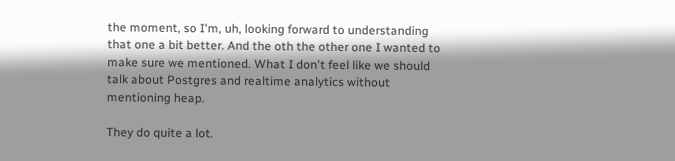the moment, so I'm, uh, looking forward to understanding that one a bit better. And the oth the other one I wanted to make sure we mentioned. What I don't feel like we should talk about Postgres and realtime analytics without mentioning heap.

They do quite a lot.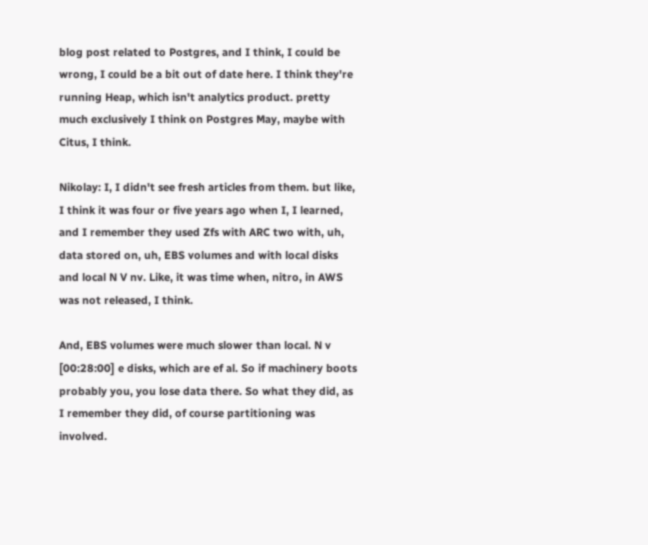blog post related to Postgres, and I think, I could be wrong, I could be a bit out of date here. I think they're running Heap, which isn't analytics product. pretty much exclusively I think on Postgres May, maybe with Citus, I think.

Nikolay: I, I didn't see fresh articles from them. but like, I think it was four or five years ago when I, I learned, and I remember they used Zfs with ARC two with, uh, data stored on, uh, EBS volumes and with local disks and local N V nv. Like, it was time when, nitro, in AWS was not released, I think.

And, EBS volumes were much slower than local. N v [00:28:00] e disks, which are ef al. So if machinery boots probably you, you lose data there. So what they did, as I remember they did, of course partitioning was involved.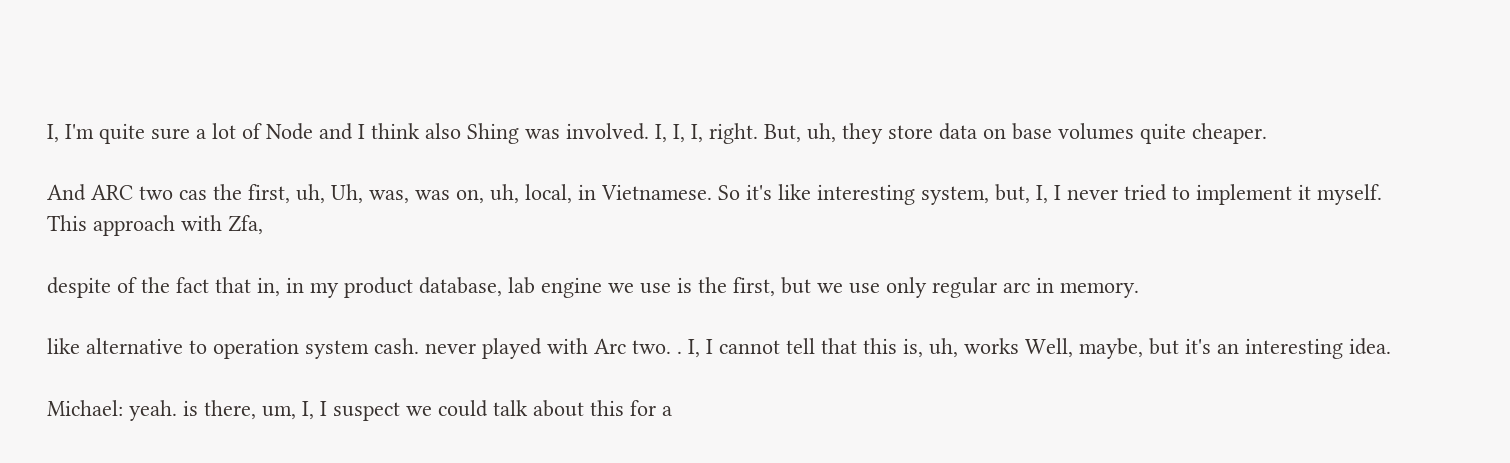I, I'm quite sure a lot of Node and I think also Shing was involved. I, I, I, right. But, uh, they store data on base volumes quite cheaper.

And ARC two cas the first, uh, Uh, was, was on, uh, local, in Vietnamese. So it's like interesting system, but, I, I never tried to implement it myself. This approach with Zfa,

despite of the fact that in, in my product database, lab engine we use is the first, but we use only regular arc in memory.

like alternative to operation system cash. never played with Arc two. . I, I cannot tell that this is, uh, works Well, maybe, but it's an interesting idea.

Michael: yeah. is there, um, I, I suspect we could talk about this for a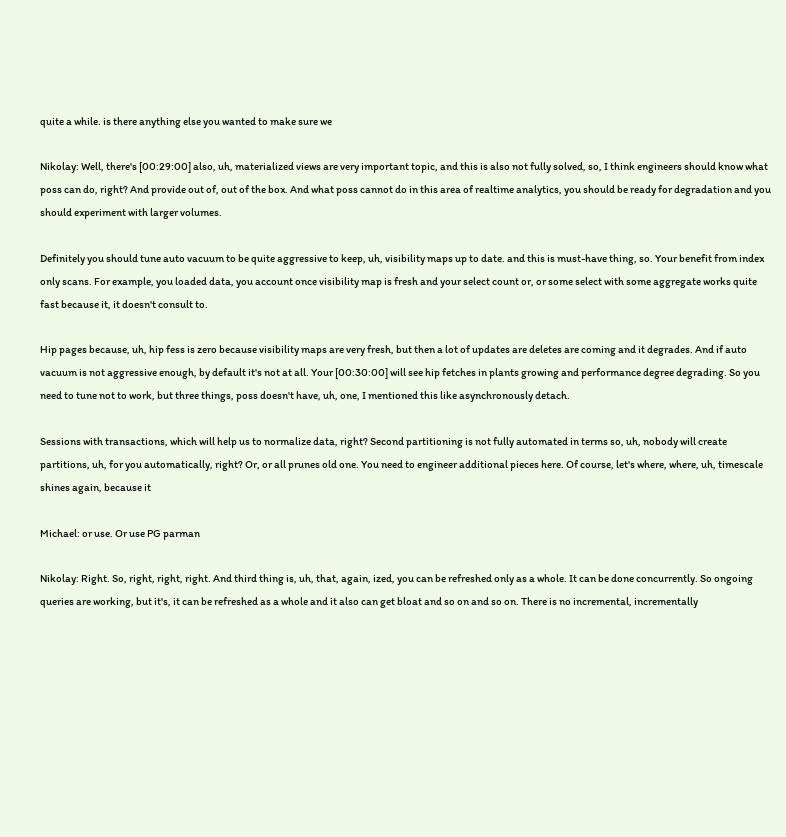quite a while. is there anything else you wanted to make sure we

Nikolay: Well, there's [00:29:00] also, uh, materialized views are very important topic, and this is also not fully solved, so, I think engineers should know what poss can do, right? And provide out of, out of the box. And what poss cannot do in this area of realtime analytics, you should be ready for degradation and you should experiment with larger volumes.

Definitely you should tune auto vacuum to be quite aggressive to keep, uh, visibility maps up to date. and this is must-have thing, so. Your benefit from index only scans. For example, you loaded data, you account once visibility map is fresh and your select count or, or some select with some aggregate works quite fast because it, it doesn't consult to.

Hip pages because, uh, hip fess is zero because visibility maps are very fresh, but then a lot of updates are deletes are coming and it degrades. And if auto vacuum is not aggressive enough, by default it's not at all. Your [00:30:00] will see hip fetches in plants growing and performance degree degrading. So you need to tune not to work, but three things, poss doesn't have, uh, one, I mentioned this like asynchronously detach.

Sessions with transactions, which will help us to normalize data, right? Second partitioning is not fully automated in terms so, uh, nobody will create partitions, uh, for you automatically, right? Or, or all prunes old one. You need to engineer additional pieces here. Of course, let's where, where, uh, timescale shines again, because it

Michael: or use. Or use PG parman

Nikolay: Right. So, right, right, right. And third thing is, uh, that, again, ized, you can be refreshed only as a whole. It can be done concurrently. So ongoing queries are working, but it's, it can be refreshed as a whole and it also can get bloat and so on and so on. There is no incremental, incrementally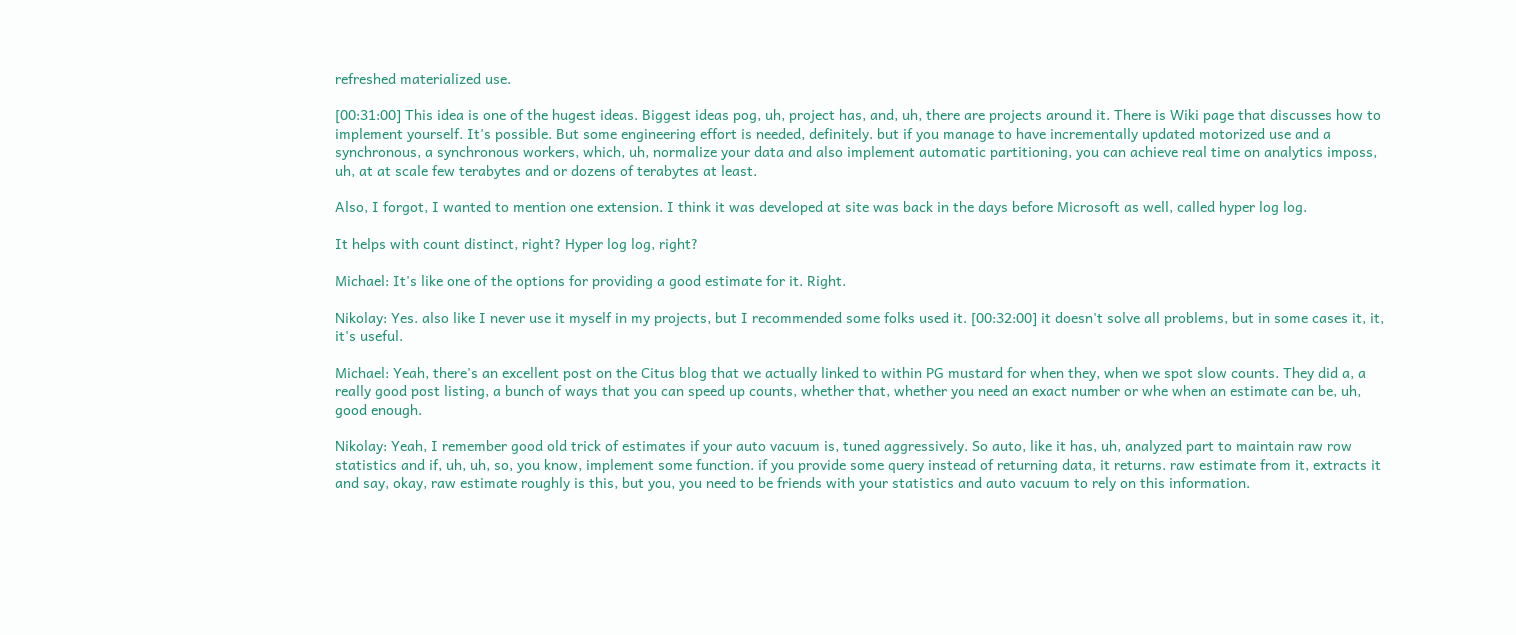refreshed materialized use.

[00:31:00] This idea is one of the hugest ideas. Biggest ideas pog, uh, project has, and, uh, there are projects around it. There is Wiki page that discusses how to implement yourself. It's possible. But some engineering effort is needed, definitely. but if you manage to have incrementally updated motorized use and a synchronous, a synchronous workers, which, uh, normalize your data and also implement automatic partitioning, you can achieve real time on analytics imposs, uh, at at scale few terabytes and or dozens of terabytes at least.

Also, I forgot, I wanted to mention one extension. I think it was developed at site was back in the days before Microsoft as well, called hyper log log.

It helps with count distinct, right? Hyper log log, right?

Michael: It's like one of the options for providing a good estimate for it. Right.

Nikolay: Yes. also like I never use it myself in my projects, but I recommended some folks used it. [00:32:00] it doesn't solve all problems, but in some cases it, it, it's useful.

Michael: Yeah, there's an excellent post on the Citus blog that we actually linked to within PG mustard for when they, when we spot slow counts. They did a, a really good post listing, a bunch of ways that you can speed up counts, whether that, whether you need an exact number or whe when an estimate can be, uh, good enough.

Nikolay: Yeah, I remember good old trick of estimates if your auto vacuum is, tuned aggressively. So auto, like it has, uh, analyzed part to maintain raw row statistics and if, uh, uh, so, you know, implement some function. if you provide some query instead of returning data, it returns. raw estimate from it, extracts it and say, okay, raw estimate roughly is this, but you, you need to be friends with your statistics and auto vacuum to rely on this information.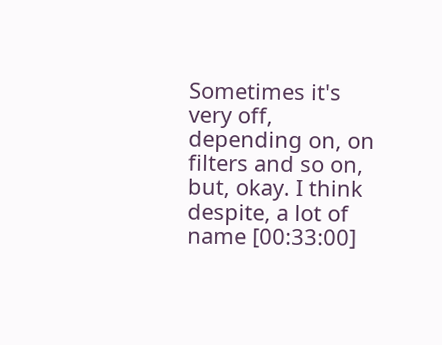Sometimes it's very off, depending on, on filters and so on, but, okay. I think despite, a lot of name [00:33:00]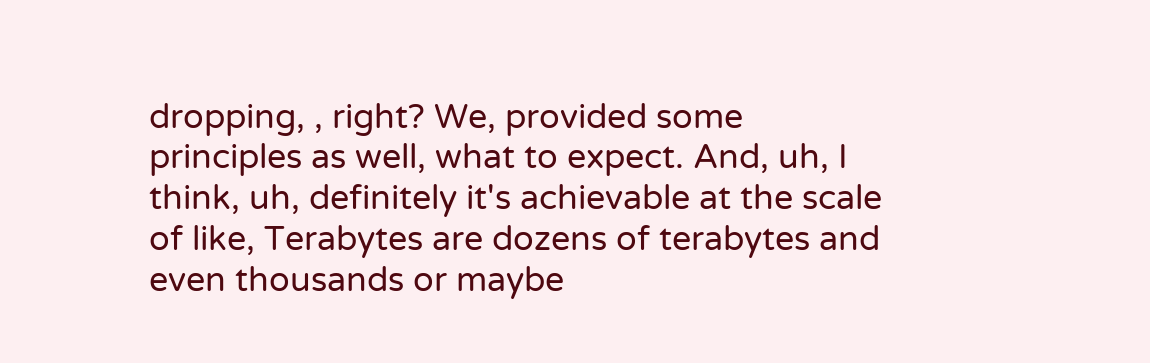dropping, , right? We, provided some principles as well, what to expect. And, uh, I think, uh, definitely it's achievable at the scale of like, Terabytes are dozens of terabytes and even thousands or maybe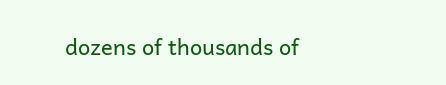dozens of thousands of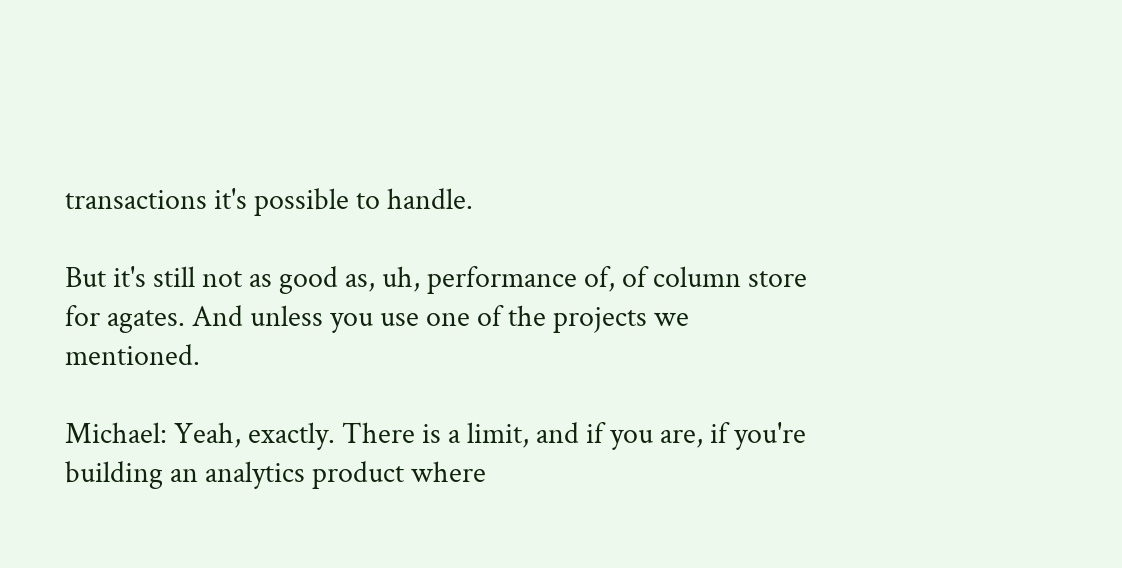transactions it's possible to handle.

But it's still not as good as, uh, performance of, of column store for agates. And unless you use one of the projects we mentioned.

Michael: Yeah, exactly. There is a limit, and if you are, if you're building an analytics product where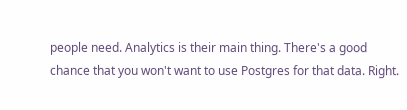people need. Analytics is their main thing. There's a good chance that you won't want to use Postgres for that data. Right.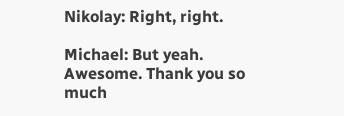Nikolay: Right, right.

Michael: But yeah. Awesome. Thank you so much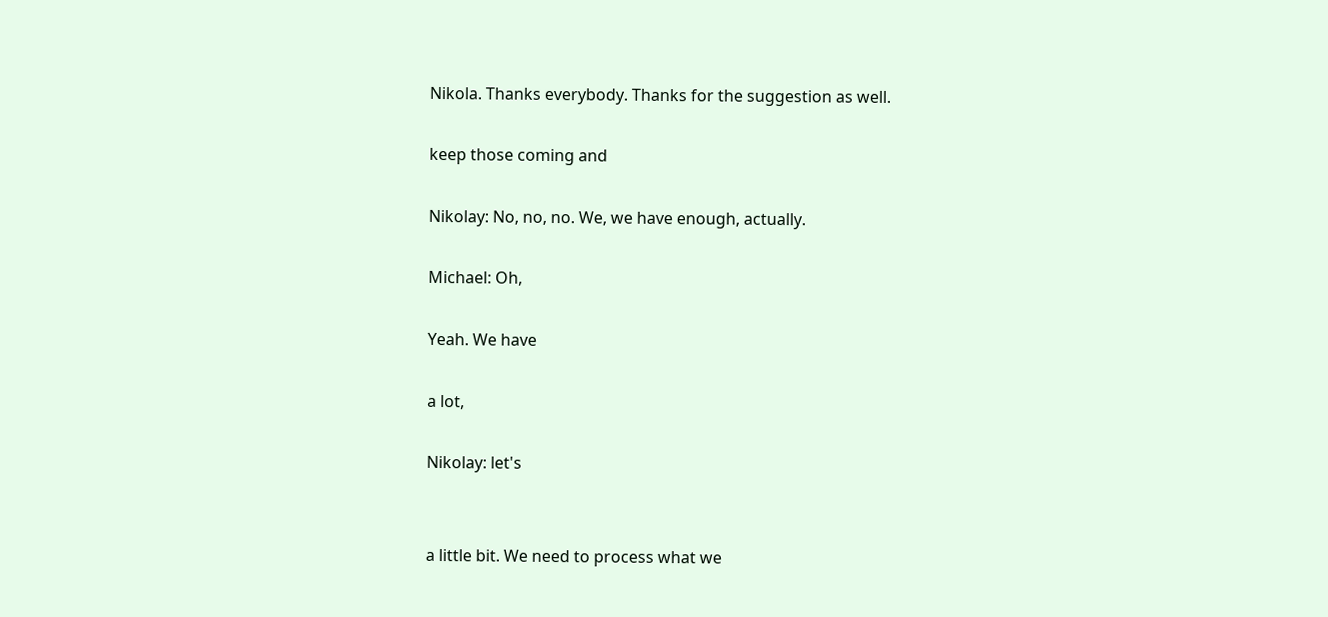Nikola. Thanks everybody. Thanks for the suggestion as well.

keep those coming and

Nikolay: No, no, no. We, we have enough, actually.

Michael: Oh,

Yeah. We have

a lot,

Nikolay: let's


a little bit. We need to process what we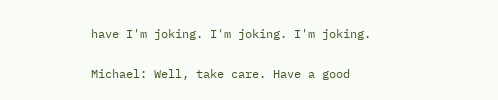have I'm joking. I'm joking. I'm joking.

Michael: Well, take care. Have a good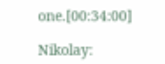one.[00:34:00]

Nikolay: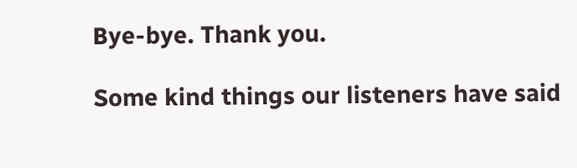Bye-bye. Thank you.

Some kind things our listeners have said